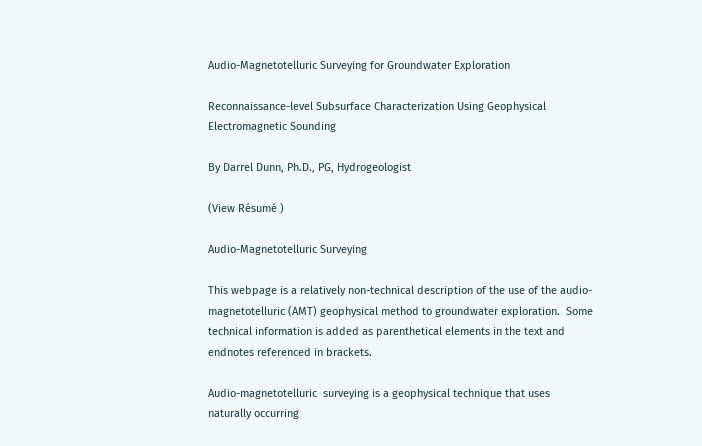Audio-Magnetotelluric Surveying for Groundwater Exploration

Reconnaissance-level Subsurface Characterization Using Geophysical Electromagnetic Sounding

By Darrel Dunn, Ph.D., PG, Hydrogeologist

(View Résumé )

Audio-Magnetotelluric Surveying

This webpage is a relatively non-technical description of the use of the audio-magnetotelluric (AMT) geophysical method to groundwater exploration.  Some technical information is added as parenthetical elements in the text and endnotes referenced in brackets.

Audio-magnetotelluric  surveying is a geophysical technique that uses naturally occurring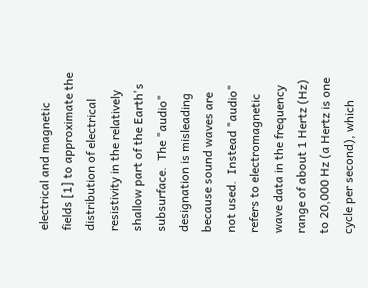electrical and magnetic fields [1] to approximate the distribution of electrical resistivity in the relatively shallow part of the Earth's subsurface.  The "audio" designation is misleading because sound waves are not used.  Instead "audio" refers to electromagnetic wave data in the frequency range of about 1 Hertz (Hz) to 20,000 Hz (a Hertz is one cycle per second), which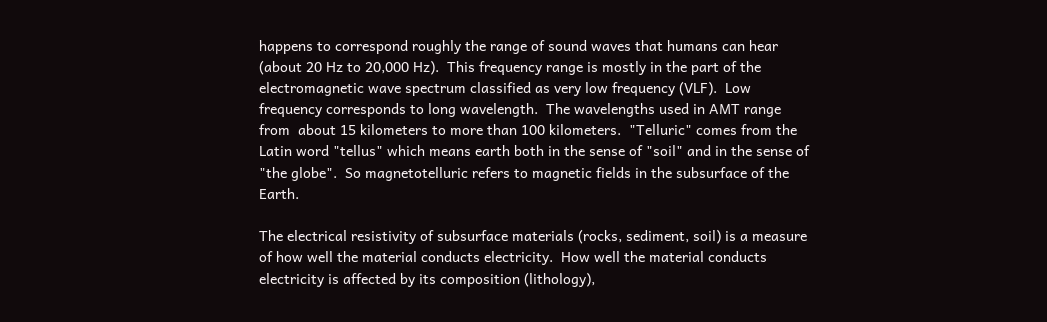happens to correspond roughly the range of sound waves that humans can hear (about 20 Hz to 20,000 Hz).  This frequency range is mostly in the part of the electromagnetic wave spectrum classified as very low frequency (VLF).  Low frequency corresponds to long wavelength.  The wavelengths used in AMT range from  about 15 kilometers to more than 100 kilometers.  "Telluric" comes from the Latin word "tellus" which means earth both in the sense of "soil" and in the sense of "the globe".  So magnetotelluric refers to magnetic fields in the subsurface of the Earth.

The electrical resistivity of subsurface materials (rocks, sediment, soil) is a measure of how well the material conducts electricity.  How well the material conducts electricity is affected by its composition (lithology),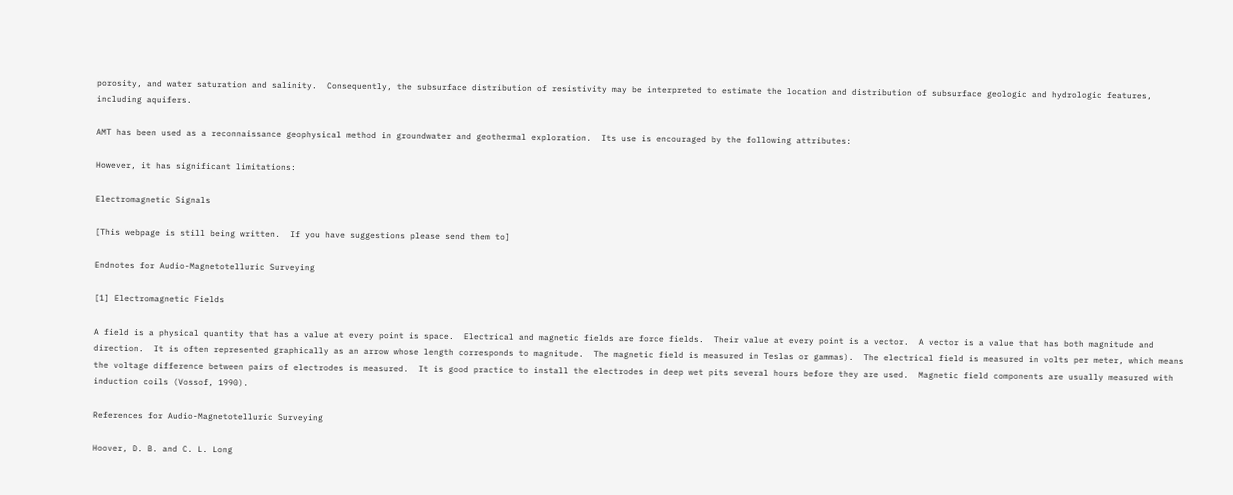porosity, and water saturation and salinity.  Consequently, the subsurface distribution of resistivity may be interpreted to estimate the location and distribution of subsurface geologic and hydrologic features, including aquifers.

AMT has been used as a reconnaissance geophysical method in groundwater and geothermal exploration.  Its use is encouraged by the following attributes:

However, it has significant limitations:

Electromagnetic Signals

[This webpage is still being written.  If you have suggestions please send them to]

Endnotes for Audio-Magnetotelluric Surveying

[1] Electromagnetic Fields

A field is a physical quantity that has a value at every point is space.  Electrical and magnetic fields are force fields.  Their value at every point is a vector.  A vector is a value that has both magnitude and direction.  It is often represented graphically as an arrow whose length corresponds to magnitude.  The magnetic field is measured in Teslas or gammas).  The electrical field is measured in volts per meter, which means the voltage difference between pairs of electrodes is measured.  It is good practice to install the electrodes in deep wet pits several hours before they are used.  Magnetic field components are usually measured with induction coils (Vossof, 1990).

References for Audio-Magnetotelluric Surveying

Hoover, D. B. and C. L. Long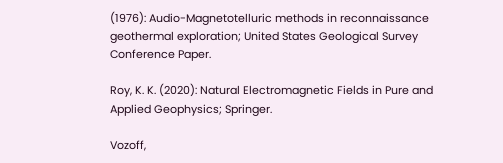(1976): Audio-Magnetotelluric methods in reconnaissance geothermal exploration; United States Geological Survey Conference Paper.

Roy, K. K. (2020): Natural Electromagnetic Fields in Pure and Applied Geophysics; Springer.

Vozoff,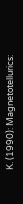K. (1990): Magnetotellurics: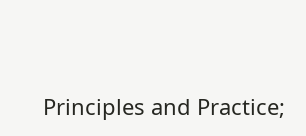Principles and Practice;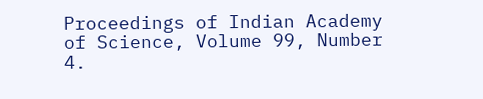Proceedings of Indian Academy of Science, Volume 99, Number 4.